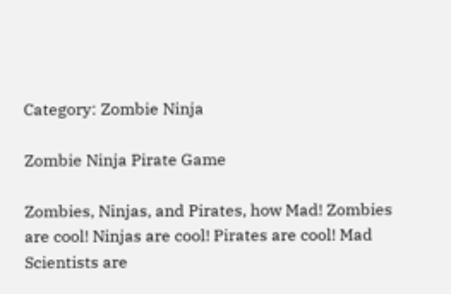Category: Zombie Ninja

Zombie Ninja Pirate Game

Zombies, Ninjas, and Pirates, how Mad! Zombies are cool! Ninjas are cool! Pirates are cool! Mad Scientists are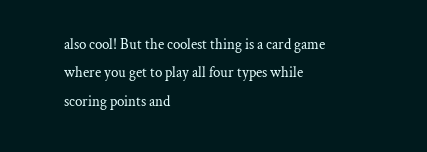also cool! But the coolest thing is a card game where you get to play all four types while scoring points and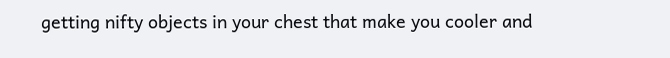getting nifty objects in your chest that make you cooler and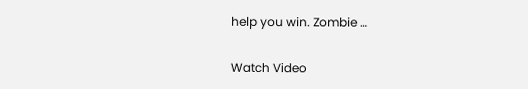help you win. Zombie …

Watch Video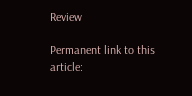Review

Permanent link to this article: